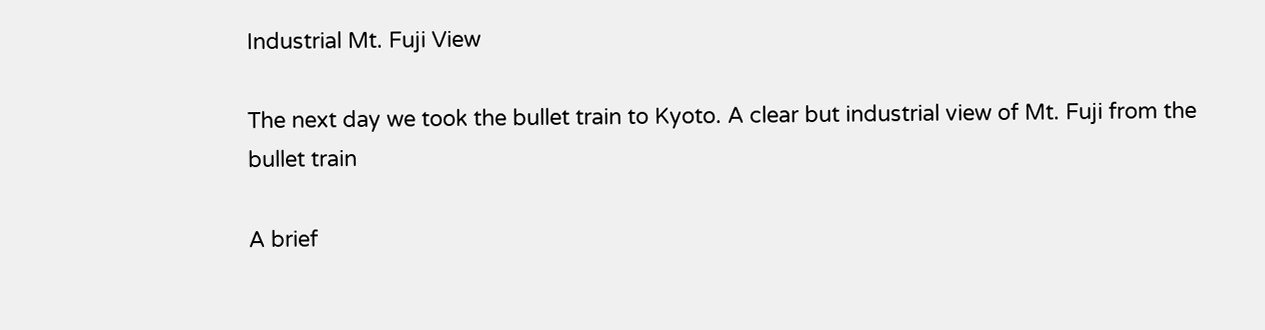Industrial Mt. Fuji View

The next day we took the bullet train to Kyoto. A clear but industrial view of Mt. Fuji from the bullet train

A brief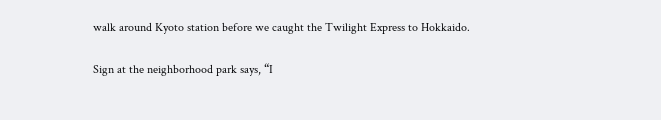walk around Kyoto station before we caught the Twilight Express to Hokkaido.

Sign at the neighborhood park says, “I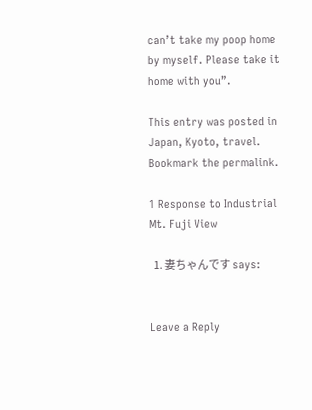can’t take my poop home by myself. Please take it home with you”.

This entry was posted in Japan, Kyoto, travel. Bookmark the permalink.

1 Response to Industrial Mt. Fuji View

  1. 妻ちゃんです says:


Leave a Reply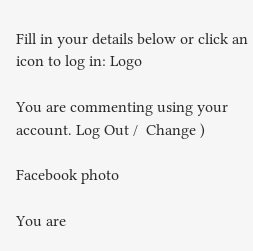Fill in your details below or click an icon to log in: Logo

You are commenting using your account. Log Out /  Change )

Facebook photo

You are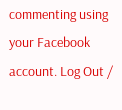commenting using your Facebook account. Log Out /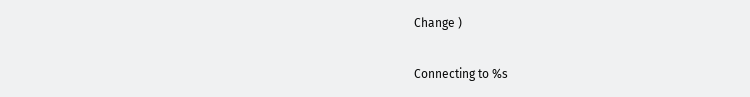Change )

Connecting to %s